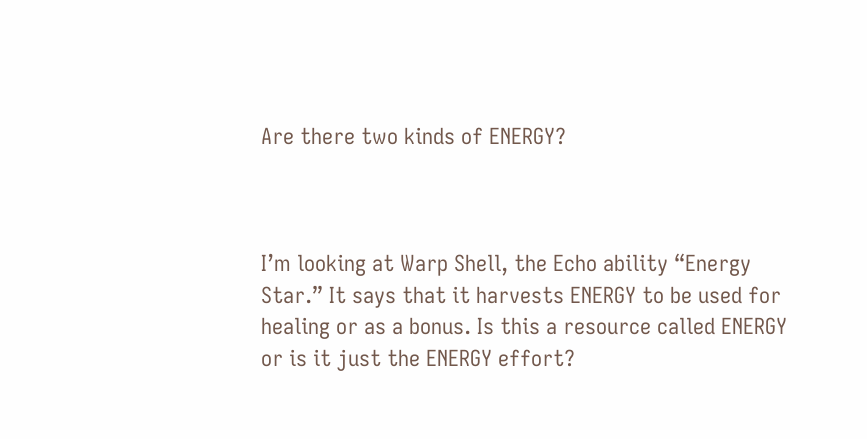Are there two kinds of ENERGY?



I’m looking at Warp Shell, the Echo ability “Energy Star.” It says that it harvests ENERGY to be used for healing or as a bonus. Is this a resource called ENERGY or is it just the ENERGY effort?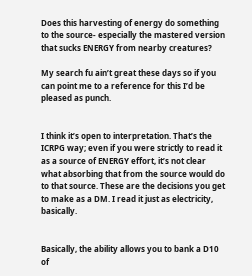Does this harvesting of energy do something to the source- especially the mastered version that sucks ENERGY from nearby creatures?

My search fu ain’t great these days so if you can point me to a reference for this I’d be pleased as punch.


I think it’s open to interpretation. That’s the ICRPG way; even if you were strictly to read it as a source of ENERGY effort, it’s not clear what absorbing that from the source would do to that source. These are the decisions you get to make as a DM. I read it just as electricity, basically.


Basically, the ability allows you to bank a D10 of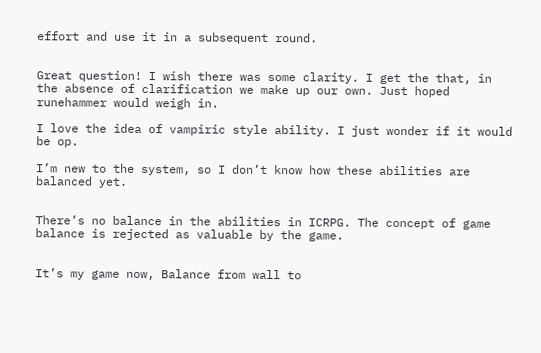effort and use it in a subsequent round.


Great question! I wish there was some clarity. I get the that, in the absence of clarification we make up our own. Just hoped runehammer would weigh in.

I love the idea of vampiric style ability. I just wonder if it would be op.

I’m new to the system, so I don’t know how these abilities are balanced yet.


There’s no balance in the abilities in ICRPG. The concept of game balance is rejected as valuable by the game.


It’s my game now, Balance from wall to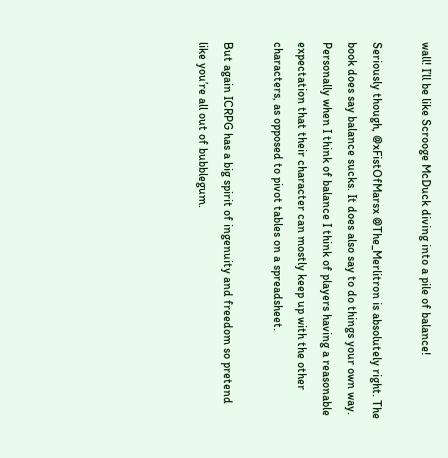wall! I’ll be like Scrooge McDuck diving into a pile of balance!

Seriously though, @xFistOfMarsx @The_Merlitron is absolutely right. The book does say balance sucks. It does also say to do things your own way. Personally when I think of balance I think of players having a reasonable expectation that their character can mostly keep up with the other characters, as opposed to pivot tables on a spreadsheet.

But again ICRPG has a big spirit of ingenuity and freedom so pretend like you’re all out of bubblegum.